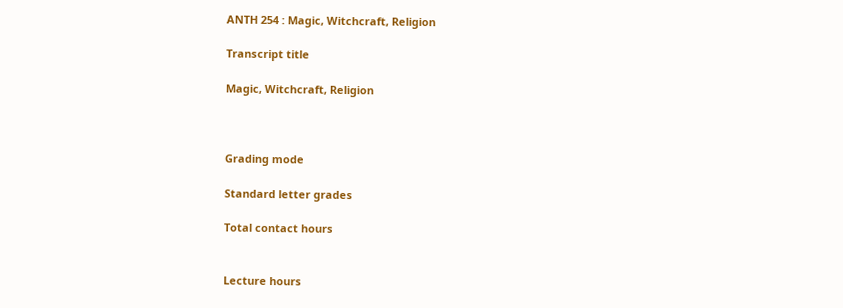ANTH 254 : Magic, Witchcraft, Religion

Transcript title

Magic, Witchcraft, Religion



Grading mode

Standard letter grades

Total contact hours


Lecture hours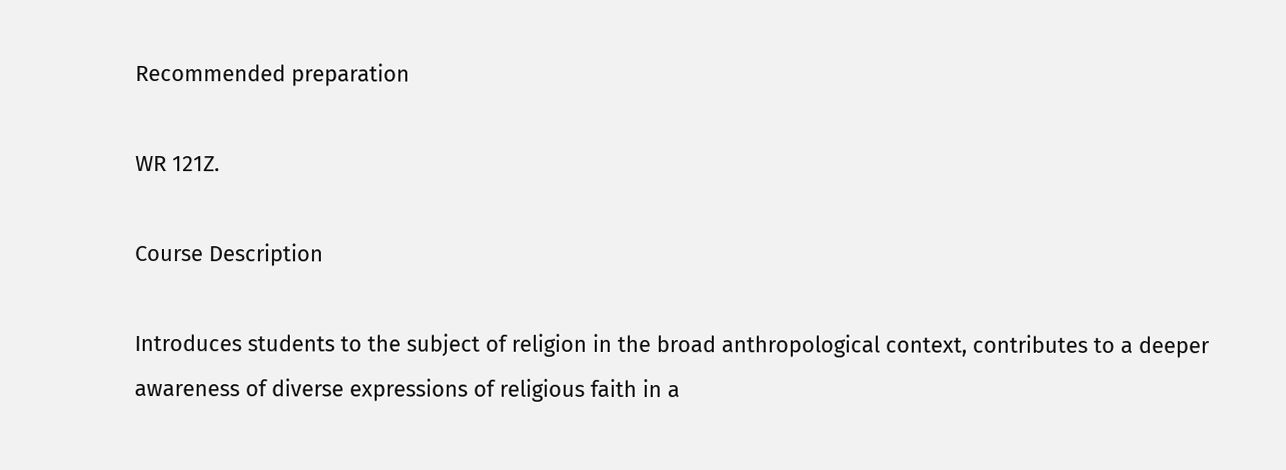Recommended preparation

WR 121Z.

Course Description

Introduces students to the subject of religion in the broad anthropological context, contributes to a deeper awareness of diverse expressions of religious faith in a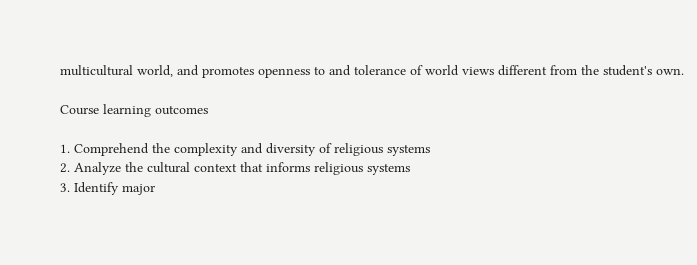multicultural world, and promotes openness to and tolerance of world views different from the student's own.

Course learning outcomes

1. Comprehend the complexity and diversity of religious systems
2. Analyze the cultural context that informs religious systems
3. Identify major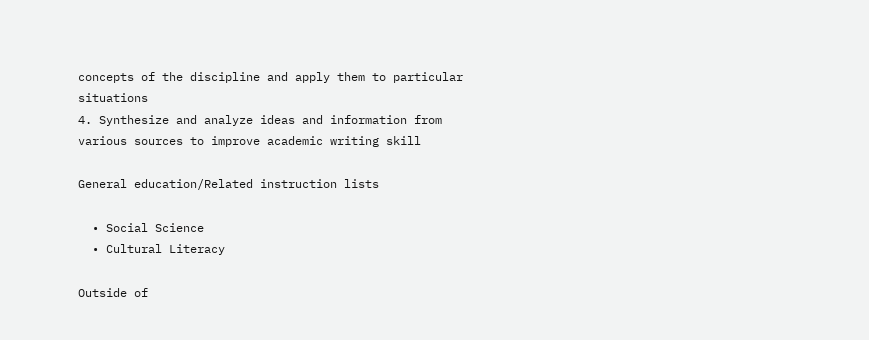concepts of the discipline and apply them to particular situations
4. Synthesize and analyze ideas and information from various sources to improve academic writing skill

General education/Related instruction lists

  • Social Science
  • Cultural Literacy

Outside of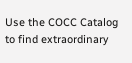Use the COCC Catalog to find extraordinary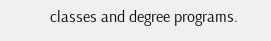classes and degree programs.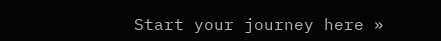Start your journey here »